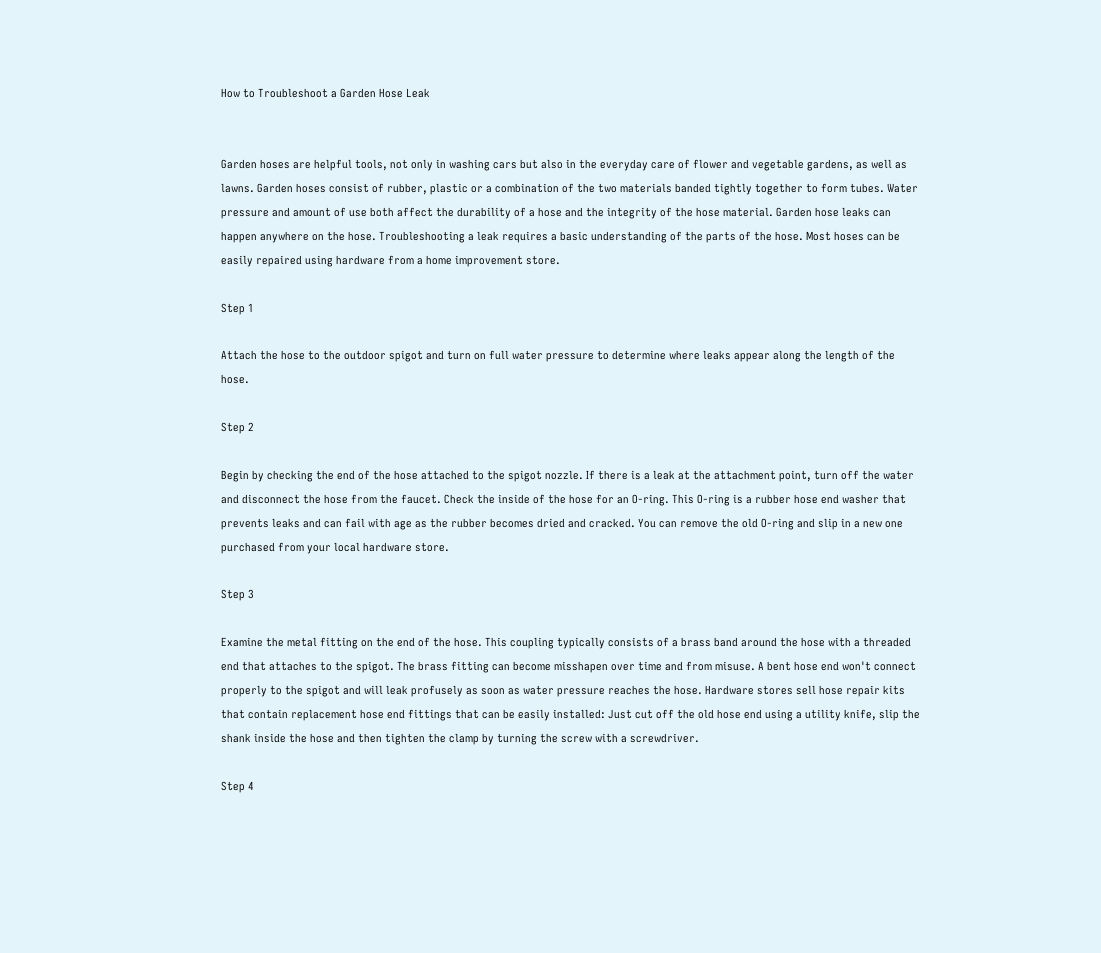How to Troubleshoot a Garden Hose Leak


Garden hoses are helpful tools, not only in washing cars but also in the everyday care of flower and vegetable gardens, as well as lawns. Garden hoses consist of rubber, plastic or a combination of the two materials banded tightly together to form tubes. Water pressure and amount of use both affect the durability of a hose and the integrity of the hose material. Garden hose leaks can happen anywhere on the hose. Troubleshooting a leak requires a basic understanding of the parts of the hose. Most hoses can be easily repaired using hardware from a home improvement store.

Step 1

Attach the hose to the outdoor spigot and turn on full water pressure to determine where leaks appear along the length of the hose.

Step 2

Begin by checking the end of the hose attached to the spigot nozzle. If there is a leak at the attachment point, turn off the water and disconnect the hose from the faucet. Check the inside of the hose for an O-ring. This O-ring is a rubber hose end washer that prevents leaks and can fail with age as the rubber becomes dried and cracked. You can remove the old O-ring and slip in a new one purchased from your local hardware store.

Step 3

Examine the metal fitting on the end of the hose. This coupling typically consists of a brass band around the hose with a threaded end that attaches to the spigot. The brass fitting can become misshapen over time and from misuse. A bent hose end won't connect properly to the spigot and will leak profusely as soon as water pressure reaches the hose. Hardware stores sell hose repair kits that contain replacement hose end fittings that can be easily installed: Just cut off the old hose end using a utility knife, slip the shank inside the hose and then tighten the clamp by turning the screw with a screwdriver.

Step 4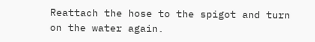Reattach the hose to the spigot and turn on the water again.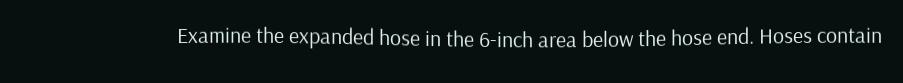Examine the expanded hose in the 6-inch area below the hose end. Hoses contain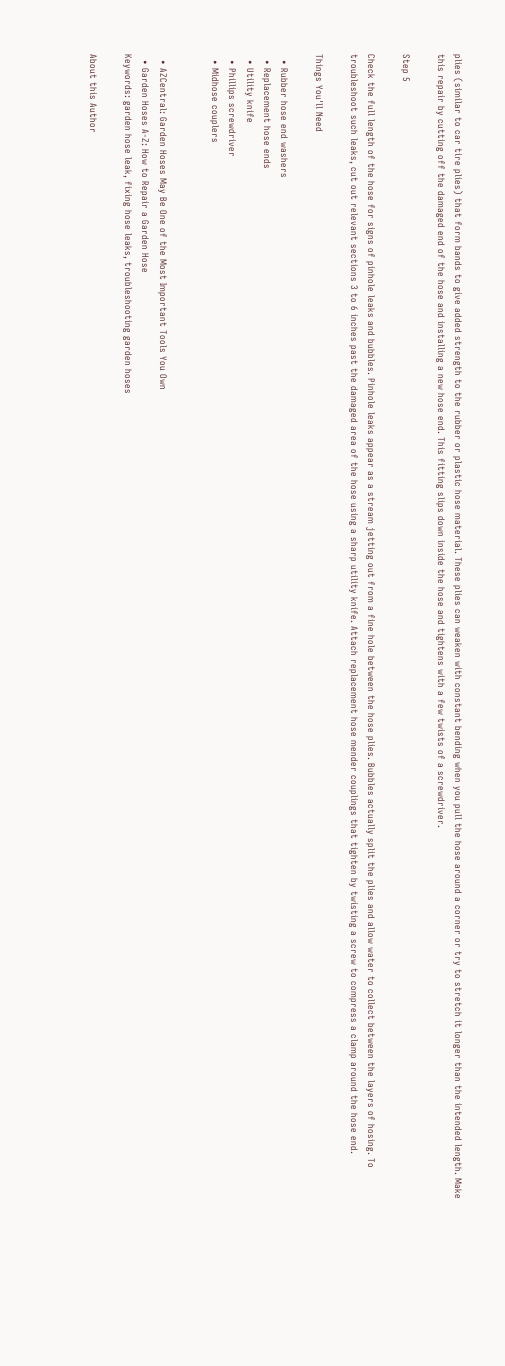plies (similar to car tire plies) that form bands to give added strength to the rubber or plastic hose material. These plies can weaken with constant bending when you pull the hose around a corner or try to stretch it longer than the intended length. Make this repair by cutting off the damaged end of the hose and installing a new hose end. This fitting slips down inside the hose and tightens with a few twists of a screwdriver.

Step 5

Check the full length of the hose for signs of pinhole leaks and bubbles. Pinhole leaks appear as a stream jetting out from a fine hole between the hose plies. Bubbles actually split the plies and allow water to collect between the layers of hosing. To troubleshoot such leaks, cut out relevant sections 3 to 6 inches past the damaged area of the hose using a sharp utility knife. Attach replacement hose mender couplings that tighten by twisting a screw to compress a clamp around the hose end.

Things You'll Need

  • Rubber hose end washers
  • Replacement hose ends
  • Utility knife
  • Phillips screwdriver
  • Midhose couplers


  • AZCentral: Garden Hoses May Be One of the Most Important Tools You Own
  • Garden Hoses A-Z: How to Repair a Garden Hose
Keywords: garden hose leak, fixing hose leaks, troubleshooting garden hoses

About this Author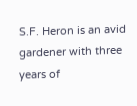S.F. Heron is an avid gardener with three years of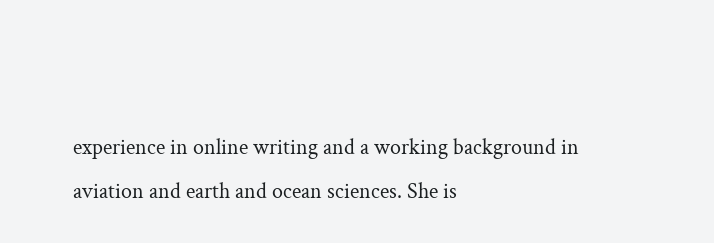experience in online writing and a working background in aviation and earth and ocean sciences. She is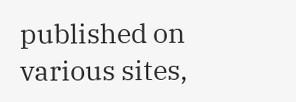published on various sites,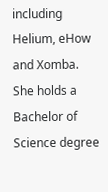including Helium, eHow and Xomba. She holds a Bachelor of Science degree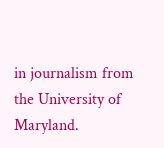in journalism from the University of Maryland.